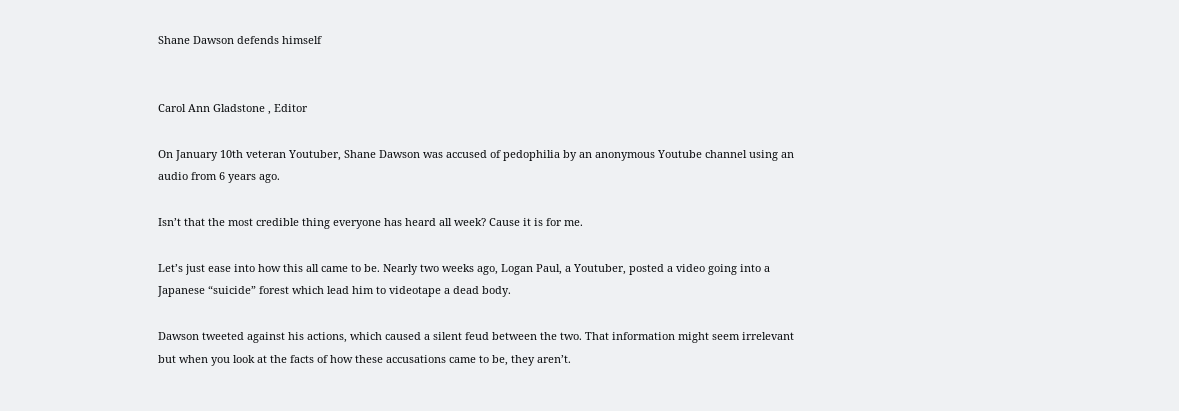Shane Dawson defends himself


Carol Ann Gladstone , Editor

On January 10th veteran Youtuber, Shane Dawson was accused of pedophilia by an anonymous Youtube channel using an audio from 6 years ago.

Isn’t that the most credible thing everyone has heard all week? Cause it is for me.

Let’s just ease into how this all came to be. Nearly two weeks ago, Logan Paul, a Youtuber, posted a video going into a Japanese “suicide” forest which lead him to videotape a dead body.

Dawson tweeted against his actions, which caused a silent feud between the two. That information might seem irrelevant but when you look at the facts of how these accusations came to be, they aren’t.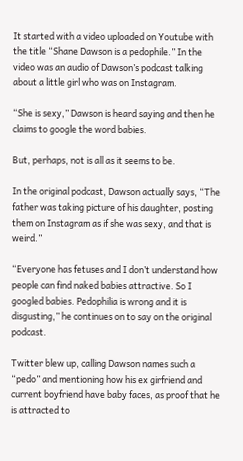It started with a video uploaded on Youtube with the title “Shane Dawson is a pedophile.” In the video was an audio of Dawson’s podcast talking about a little girl who was on Instagram.

“She is sexy,” Dawson is heard saying and then he claims to google the word babies.

But, perhaps, not is all as it seems to be.

In the original podcast, Dawson actually says, “The father was taking picture of his daughter, posting them on Instagram as if she was sexy, and that is weird.”

“Everyone has fetuses and I don’t understand how people can find naked babies attractive. So I googled babies. Pedophilia is wrong and it is disgusting,” he continues on to say on the original podcast.

Twitter blew up, calling Dawson names such a “pedo” and mentioning how his ex girfriend and current boyfriend have baby faces, as proof that he is attracted to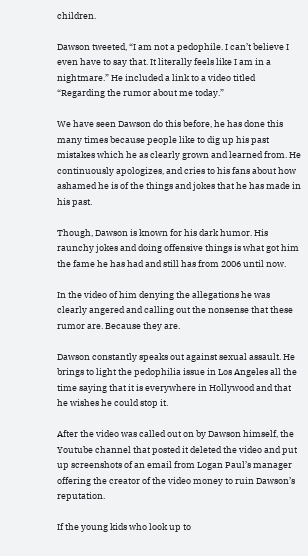children.

Dawson tweeted, “I am not a pedophile. I can’t believe I even have to say that. It literally feels like I am in a nightmare.” He included a link to a video titled “Regarding the rumor about me today.”

We have seen Dawson do this before, he has done this many times because people like to dig up his past mistakes which he as clearly grown and learned from. He continuously apologizes, and cries to his fans about how ashamed he is of the things and jokes that he has made in his past.

Though, Dawson is known for his dark humor. His raunchy jokes and doing offensive things is what got him the fame he has had and still has from 2006 until now.

In the video of him denying the allegations he was clearly angered and calling out the nonsense that these rumor are. Because they are.

Dawson constantly speaks out against sexual assault. He brings to light the pedophilia issue in Los Angeles all the time saying that it is everywhere in Hollywood and that he wishes he could stop it.

After the video was called out on by Dawson himself, the Youtube channel that posted it deleted the video and put up screenshots of an email from Logan Paul’s manager offering the creator of the video money to ruin Dawson’s reputation.

If the young kids who look up to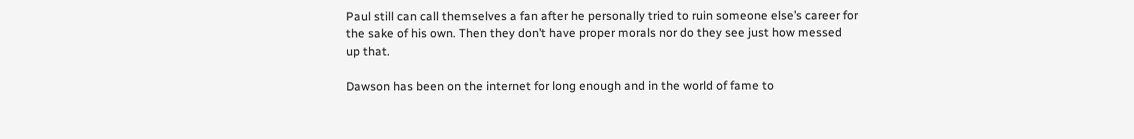Paul still can call themselves a fan after he personally tried to ruin someone else’s career for the sake of his own. Then they don’t have proper morals nor do they see just how messed up that.

Dawson has been on the internet for long enough and in the world of fame to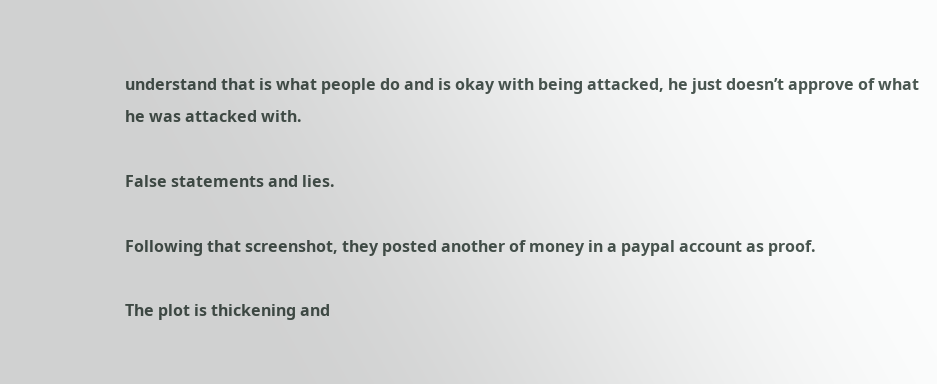understand that is what people do and is okay with being attacked, he just doesn’t approve of what he was attacked with.

False statements and lies.

Following that screenshot, they posted another of money in a paypal account as proof.

The plot is thickening and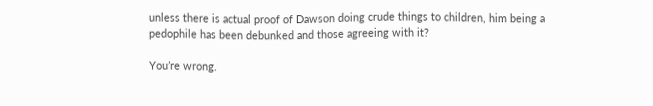unless there is actual proof of Dawson doing crude things to children, him being a pedophile has been debunked and those agreeing with it?

You’re wrong.